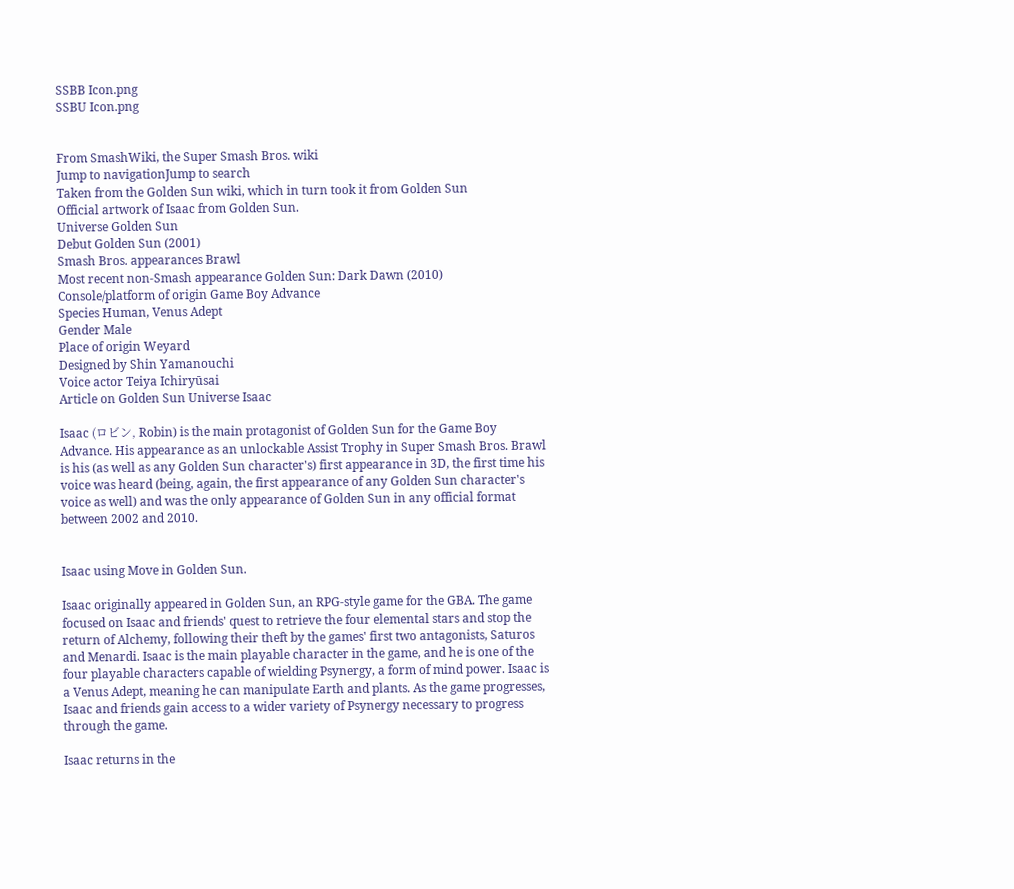SSBB Icon.png
SSBU Icon.png


From SmashWiki, the Super Smash Bros. wiki
Jump to navigationJump to search
Taken from the Golden Sun wiki, which in turn took it from Golden Sun
Official artwork of Isaac from Golden Sun.
Universe Golden Sun
Debut Golden Sun (2001)
Smash Bros. appearances Brawl
Most recent non-Smash appearance Golden Sun: Dark Dawn (2010)
Console/platform of origin Game Boy Advance
Species Human, Venus Adept
Gender Male
Place of origin Weyard
Designed by Shin Yamanouchi
Voice actor Teiya Ichiryūsai
Article on Golden Sun Universe Isaac

Isaac (ロビン, Robin) is the main protagonist of Golden Sun for the Game Boy Advance. His appearance as an unlockable Assist Trophy in Super Smash Bros. Brawl is his (as well as any Golden Sun character's) first appearance in 3D, the first time his voice was heard (being, again, the first appearance of any Golden Sun character's voice as well) and was the only appearance of Golden Sun in any official format between 2002 and 2010.


Isaac using Move in Golden Sun.

Isaac originally appeared in Golden Sun, an RPG-style game for the GBA. The game focused on Isaac and friends' quest to retrieve the four elemental stars and stop the return of Alchemy, following their theft by the games' first two antagonists, Saturos and Menardi. Isaac is the main playable character in the game, and he is one of the four playable characters capable of wielding Psynergy, a form of mind power. Isaac is a Venus Adept, meaning he can manipulate Earth and plants. As the game progresses, Isaac and friends gain access to a wider variety of Psynergy necessary to progress through the game.

Isaac returns in the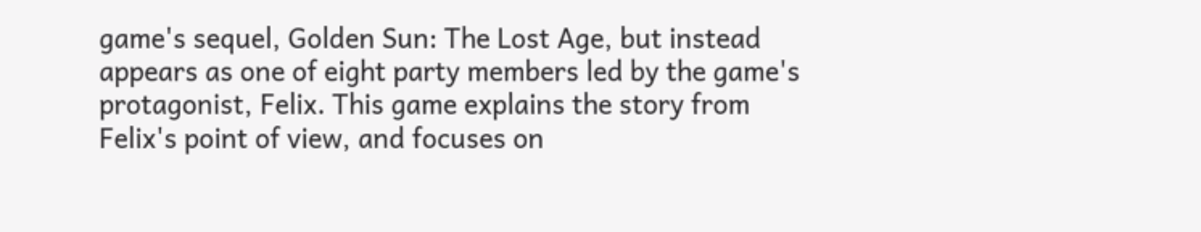game's sequel, Golden Sun: The Lost Age, but instead appears as one of eight party members led by the game's protagonist, Felix. This game explains the story from Felix's point of view, and focuses on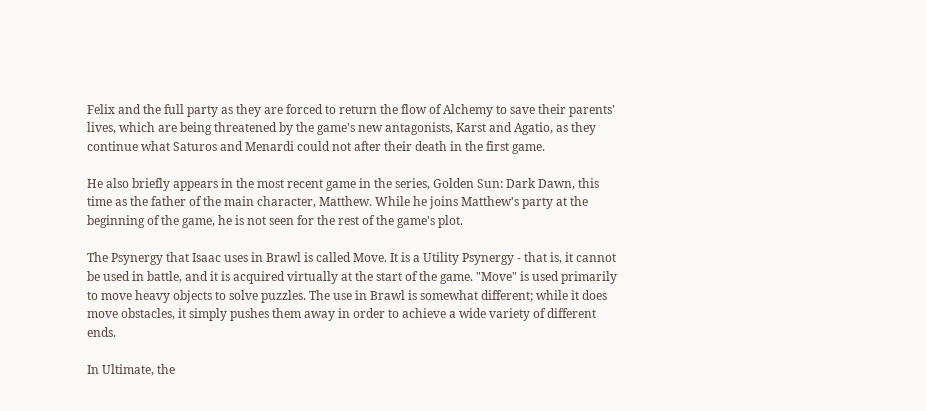Felix and the full party as they are forced to return the flow of Alchemy to save their parents' lives, which are being threatened by the game's new antagonists, Karst and Agatio, as they continue what Saturos and Menardi could not after their death in the first game.

He also briefly appears in the most recent game in the series, Golden Sun: Dark Dawn, this time as the father of the main character, Matthew. While he joins Matthew's party at the beginning of the game, he is not seen for the rest of the game's plot.

The Psynergy that Isaac uses in Brawl is called Move. It is a Utility Psynergy - that is, it cannot be used in battle, and it is acquired virtually at the start of the game. "Move" is used primarily to move heavy objects to solve puzzles. The use in Brawl is somewhat different; while it does move obstacles, it simply pushes them away in order to achieve a wide variety of different ends.

In Ultimate, the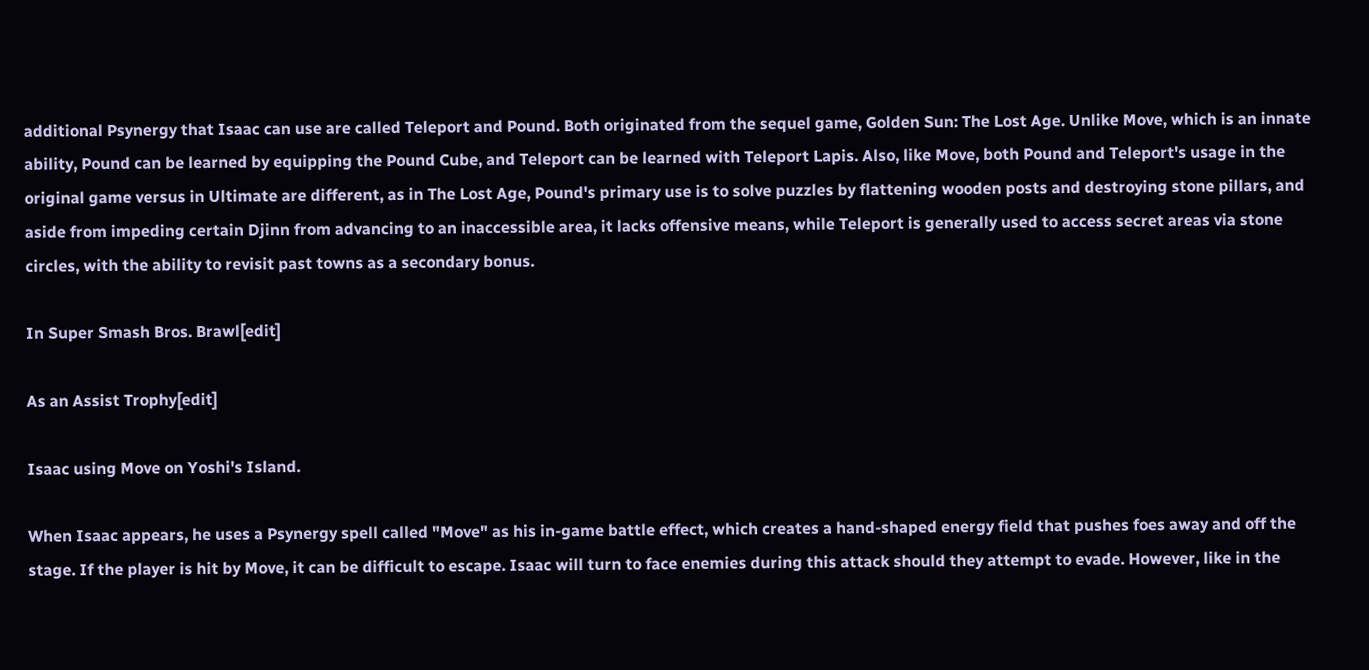additional Psynergy that Isaac can use are called Teleport and Pound. Both originated from the sequel game, Golden Sun: The Lost Age. Unlike Move, which is an innate ability, Pound can be learned by equipping the Pound Cube, and Teleport can be learned with Teleport Lapis. Also, like Move, both Pound and Teleport's usage in the original game versus in Ultimate are different, as in The Lost Age, Pound's primary use is to solve puzzles by flattening wooden posts and destroying stone pillars, and aside from impeding certain Djinn from advancing to an inaccessible area, it lacks offensive means, while Teleport is generally used to access secret areas via stone circles, with the ability to revisit past towns as a secondary bonus.

In Super Smash Bros. Brawl[edit]

As an Assist Trophy[edit]

Isaac using Move on Yoshi's Island.

When Isaac appears, he uses a Psynergy spell called "Move" as his in-game battle effect, which creates a hand-shaped energy field that pushes foes away and off the stage. If the player is hit by Move, it can be difficult to escape. Isaac will turn to face enemies during this attack should they attempt to evade. However, like in the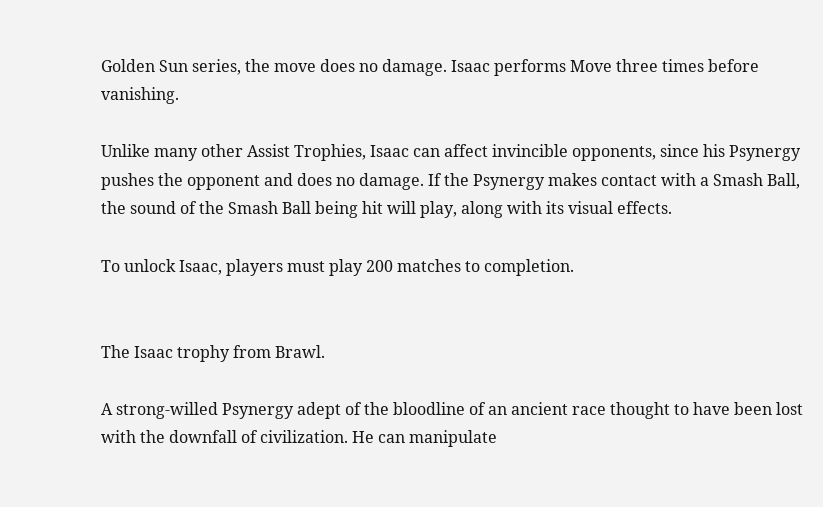Golden Sun series, the move does no damage. Isaac performs Move three times before vanishing.

Unlike many other Assist Trophies, Isaac can affect invincible opponents, since his Psynergy pushes the opponent and does no damage. If the Psynergy makes contact with a Smash Ball, the sound of the Smash Ball being hit will play, along with its visual effects.

To unlock Isaac, players must play 200 matches to completion.


The Isaac trophy from Brawl.

A strong-willed Psynergy adept of the bloodline of an ancient race thought to have been lost with the downfall of civilization. He can manipulate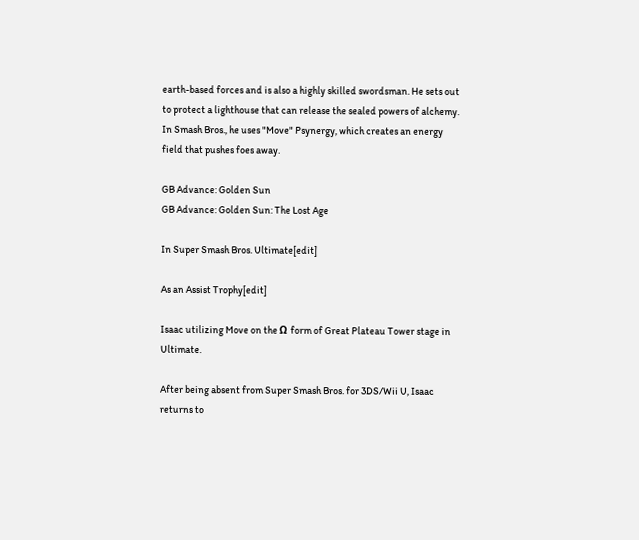earth-based forces and is also a highly skilled swordsman. He sets out to protect a lighthouse that can release the sealed powers of alchemy. In Smash Bros., he uses "Move" Psynergy, which creates an energy field that pushes foes away.

GB Advance: Golden Sun
GB Advance: Golden Sun: The Lost Age

In Super Smash Bros. Ultimate[edit]

As an Assist Trophy[edit]

Isaac utilizing Move on the Ω form of Great Plateau Tower stage in Ultimate.

After being absent from Super Smash Bros. for 3DS/Wii U, Isaac returns to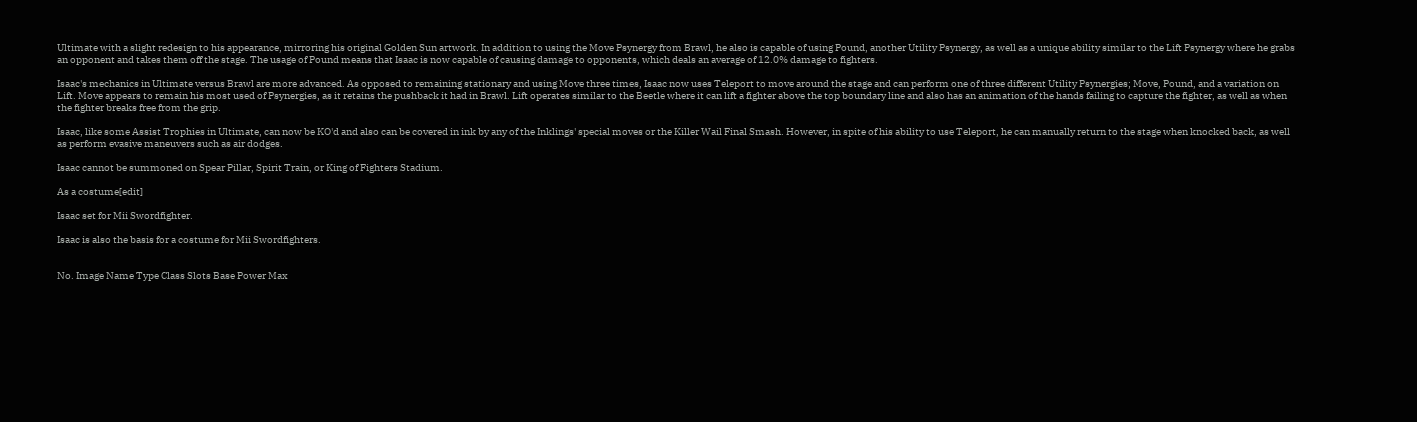Ultimate with a slight redesign to his appearance, mirroring his original Golden Sun artwork. In addition to using the Move Psynergy from Brawl, he also is capable of using Pound, another Utility Psynergy, as well as a unique ability similar to the Lift Psynergy where he grabs an opponent and takes them off the stage. The usage of Pound means that Isaac is now capable of causing damage to opponents, which deals an average of 12.0% damage to fighters.

Isaac's mechanics in Ultimate versus Brawl are more advanced. As opposed to remaining stationary and using Move three times, Isaac now uses Teleport to move around the stage and can perform one of three different Utility Psynergies; Move, Pound, and a variation on Lift. Move appears to remain his most used of Psynergies, as it retains the pushback it had in Brawl. Lift operates similar to the Beetle where it can lift a fighter above the top boundary line and also has an animation of the hands failing to capture the fighter, as well as when the fighter breaks free from the grip.

Isaac, like some Assist Trophies in Ultimate, can now be KO'd and also can be covered in ink by any of the Inklings' special moves or the Killer Wail Final Smash. However, in spite of his ability to use Teleport, he can manually return to the stage when knocked back, as well as perform evasive maneuvers such as air dodges.

Isaac cannot be summoned on Spear Pillar, Spirit Train, or King of Fighters Stadium.

As a costume[edit]

Isaac set for Mii Swordfighter.

Isaac is also the basis for a costume for Mii Swordfighters.


No. Image Name Type Class Slots Base Power Max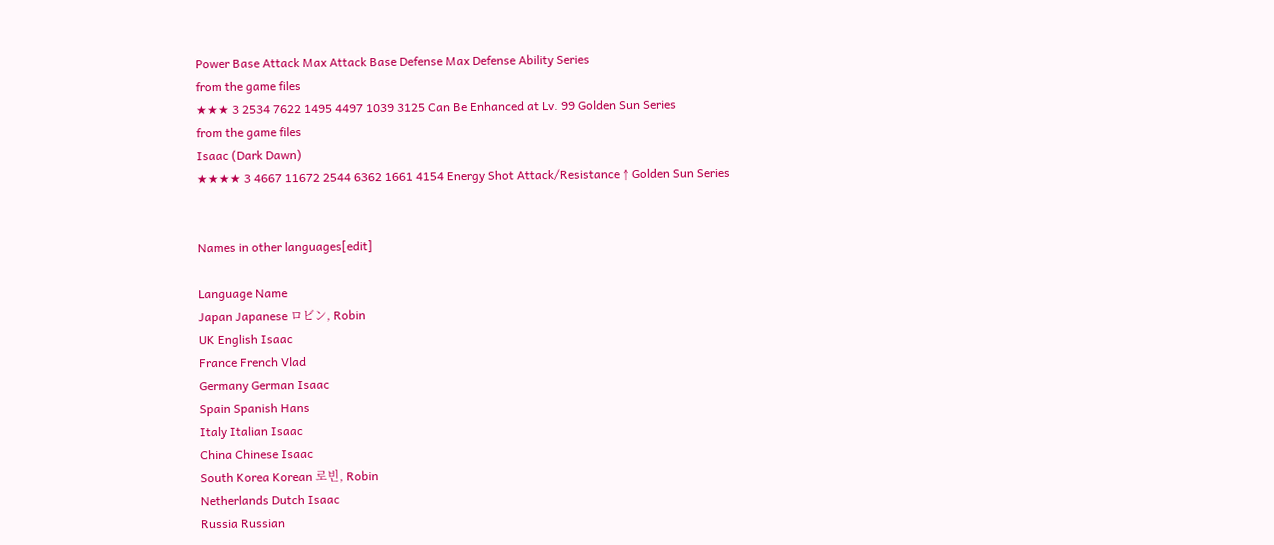Power Base Attack Max Attack Base Defense Max Defense Ability Series
from the game files
★★★ 3 2534 7622 1495 4497 1039 3125 Can Be Enhanced at Lv. 99 Golden Sun Series
from the game files
Isaac (Dark Dawn)
★★★★ 3 4667 11672 2544 6362 1661 4154 Energy Shot Attack/Resistance ↑ Golden Sun Series


Names in other languages[edit]

Language Name
Japan Japanese ロビン, Robin
UK English Isaac
France French Vlad
Germany German Isaac
Spain Spanish Hans
Italy Italian Isaac
China Chinese Isaac
South Korea Korean 로빈, Robin
Netherlands Dutch Isaac
Russia Russian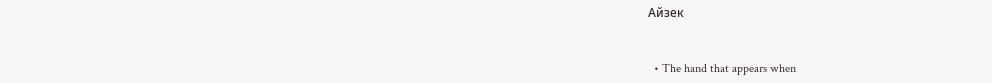Айзек


  • The hand that appears when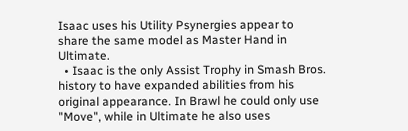Isaac uses his Utility Psynergies appear to share the same model as Master Hand in Ultimate.
  • Isaac is the only Assist Trophy in Smash Bros. history to have expanded abilities from his original appearance. In Brawl he could only use "Move", while in Ultimate he also uses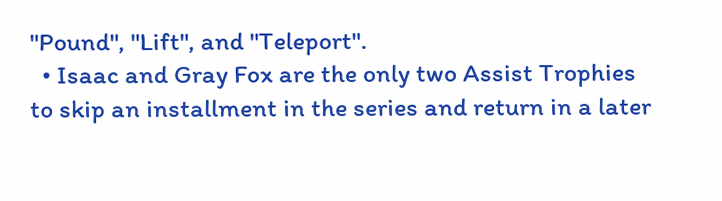"Pound", "Lift", and "Teleport".
  • Isaac and Gray Fox are the only two Assist Trophies to skip an installment in the series and return in a later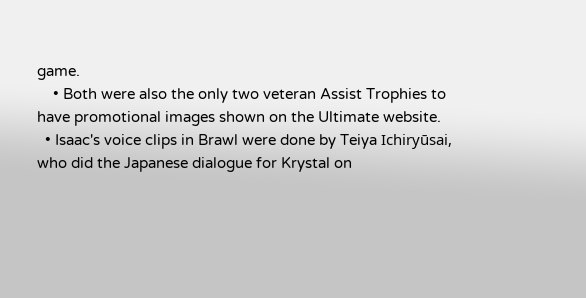game.
    • Both were also the only two veteran Assist Trophies to have promotional images shown on the Ultimate website.
  • Isaac's voice clips in Brawl were done by Teiya Ichiryūsai, who did the Japanese dialogue for Krystal on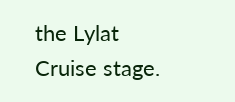the Lylat Cruise stage.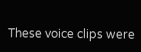These voice clips were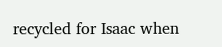recycled for Isaac when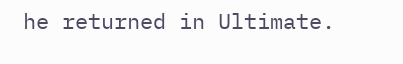he returned in Ultimate.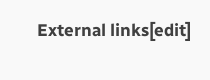External links[edit]